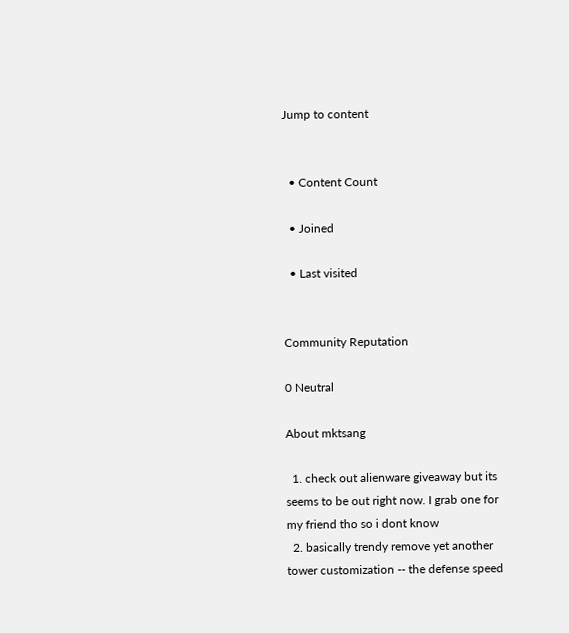Jump to content


  • Content Count

  • Joined

  • Last visited


Community Reputation

0 Neutral

About mktsang

  1. check out alienware giveaway but its seems to be out right now. I grab one for my friend tho so i dont know
  2. basically trendy remove yet another tower customization -- the defense speed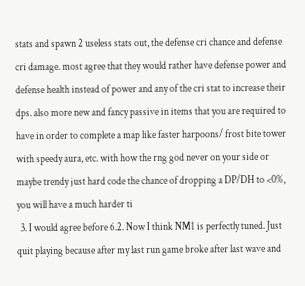stats and spawn 2 useless stats out, the defense cri chance and defense cri damage. most agree that they would rather have defense power and defense health instead of power and any of the cri stat to increase their dps. also more new and fancy passive in items that you are required to have in order to complete a map like faster harpoons/ frost bite tower with speedy aura, etc. with how the rng god never on your side or maybe trendy just hard code the chance of dropping a DP/DH to <0%, you will have a much harder ti
  3. I would agree before 6.2. Now I think NM1 is perfectly tuned. Just quit playing because after my last run game broke after last wave and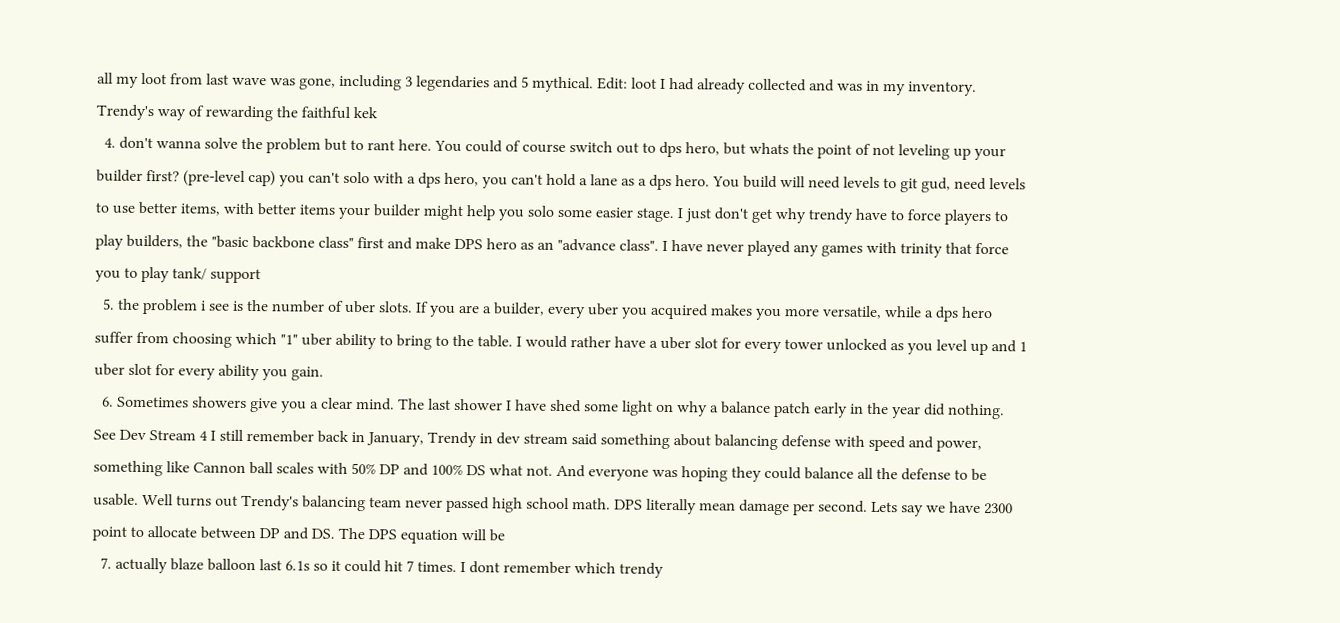all my loot from last wave was gone, including 3 legendaries and 5 mythical. Edit: loot I had already collected and was in my inventory. Trendy's way of rewarding the faithful kek
  4. don't wanna solve the problem but to rant here. You could of course switch out to dps hero, but whats the point of not leveling up your builder first? (pre-level cap) you can't solo with a dps hero, you can't hold a lane as a dps hero. You build will need levels to git gud, need levels to use better items, with better items your builder might help you solo some easier stage. I just don't get why trendy have to force players to play builders, the "basic backbone class" first and make DPS hero as an "advance class". I have never played any games with trinity that force you to play tank/ support
  5. the problem i see is the number of uber slots. If you are a builder, every uber you acquired makes you more versatile, while a dps hero suffer from choosing which "1" uber ability to bring to the table. I would rather have a uber slot for every tower unlocked as you level up and 1 uber slot for every ability you gain.
  6. Sometimes showers give you a clear mind. The last shower I have shed some light on why a balance patch early in the year did nothing. See Dev Stream 4 I still remember back in January, Trendy in dev stream said something about balancing defense with speed and power, something like Cannon ball scales with 50% DP and 100% DS what not. And everyone was hoping they could balance all the defense to be usable. Well turns out Trendy's balancing team never passed high school math. DPS literally mean damage per second. Lets say we have 2300 point to allocate between DP and DS. The DPS equation will be
  7. actually blaze balloon last 6.1s so it could hit 7 times. I dont remember which trendy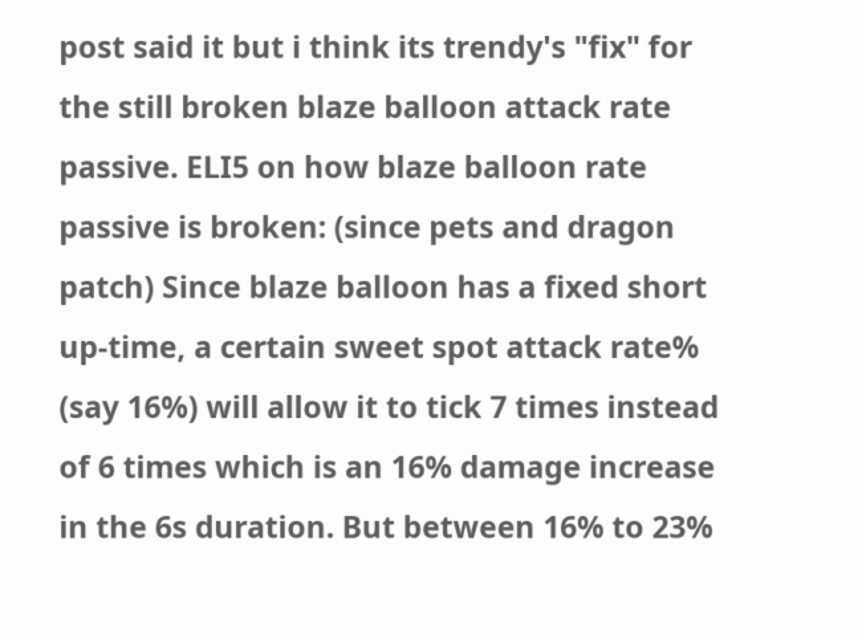post said it but i think its trendy's "fix" for the still broken blaze balloon attack rate passive. ELI5 on how blaze balloon rate passive is broken: (since pets and dragon patch) Since blaze balloon has a fixed short up-time, a certain sweet spot attack rate% (say 16%) will allow it to tick 7 times instead of 6 times which is an 16% damage increase in the 6s duration. But between 16% to 23%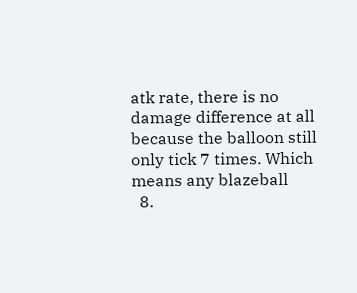atk rate, there is no damage difference at all because the balloon still only tick 7 times. Which means any blazeball
  8.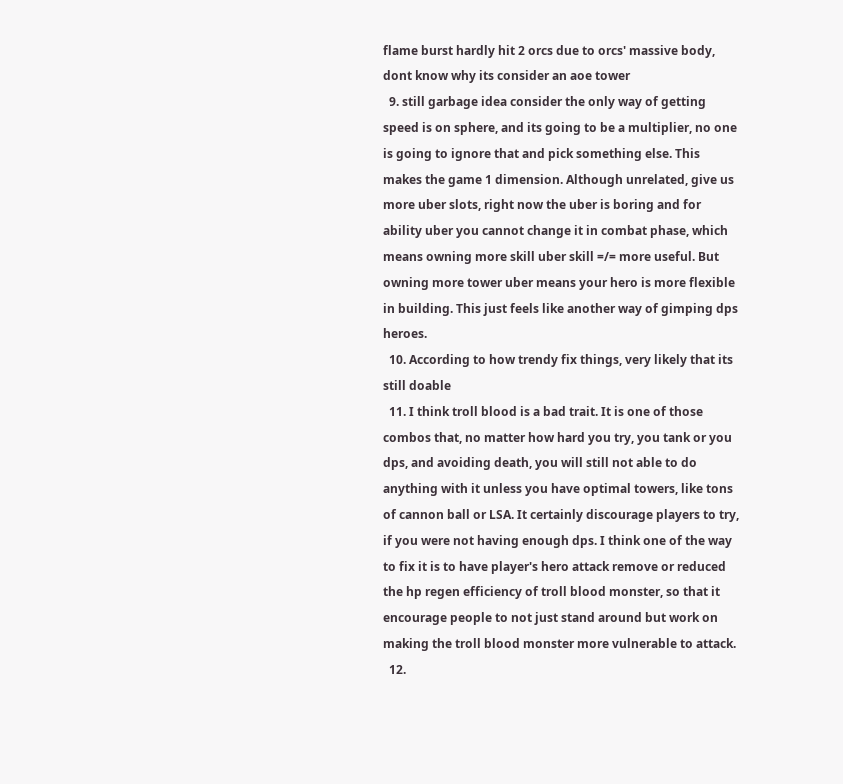flame burst hardly hit 2 orcs due to orcs' massive body, dont know why its consider an aoe tower
  9. still garbage idea consider the only way of getting speed is on sphere, and its going to be a multiplier, no one is going to ignore that and pick something else. This makes the game 1 dimension. Although unrelated, give us more uber slots, right now the uber is boring and for ability uber you cannot change it in combat phase, which means owning more skill uber skill =/= more useful. But owning more tower uber means your hero is more flexible in building. This just feels like another way of gimping dps heroes.
  10. According to how trendy fix things, very likely that its still doable
  11. I think troll blood is a bad trait. It is one of those combos that, no matter how hard you try, you tank or you dps, and avoiding death, you will still not able to do anything with it unless you have optimal towers, like tons of cannon ball or LSA. It certainly discourage players to try, if you were not having enough dps. I think one of the way to fix it is to have player's hero attack remove or reduced the hp regen efficiency of troll blood monster, so that it encourage people to not just stand around but work on making the troll blood monster more vulnerable to attack.
  12.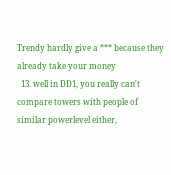Trendy hardly give a *** because they already take your money
  13. well in DD1, you really can't compare towers with people of similar powerlevel either,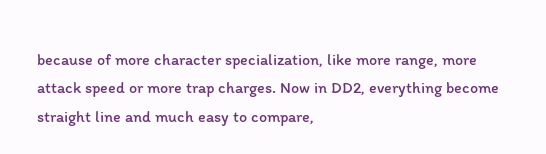because of more character specialization, like more range, more attack speed or more trap charges. Now in DD2, everything become straight line and much easy to compare,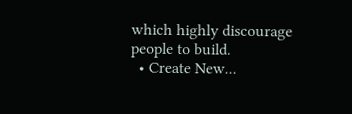which highly discourage people to build.
  • Create New...